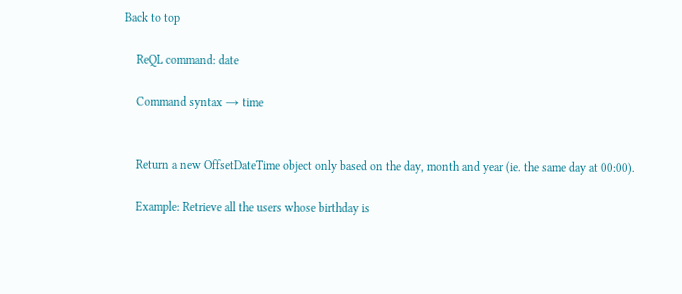Back to top

    ReQL command: date

    Command syntax → time


    Return a new OffsetDateTime object only based on the day, month and year (ie. the same day at 00:00).

    Example: Retrieve all the users whose birthday is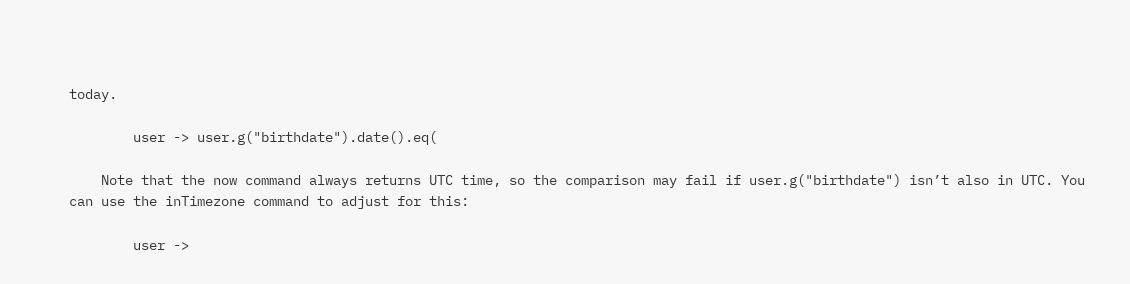today.

        user -> user.g("birthdate").date().eq(

    Note that the now command always returns UTC time, so the comparison may fail if user.g("birthdate") isn’t also in UTC. You can use the inTimezone command to adjust for this:

        user ->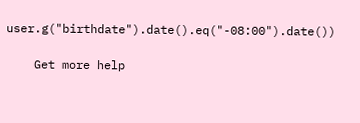user.g("birthdate").date().eq("-08:00").date())

    Get more help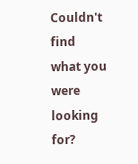Couldn't find what you were looking for?